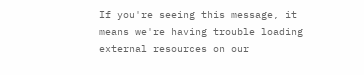If you're seeing this message, it means we're having trouble loading external resources on our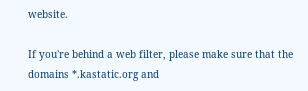website.

If you're behind a web filter, please make sure that the domains *.kastatic.org and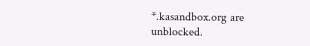*.kasandbox.org are unblocked.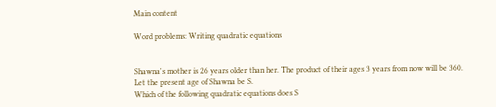Main content

Word problems: Writing quadratic equations


Shawna's mother is 26 years older than her. The product of their ages 3 years from now will be 360.
Let the present age of Shawna be S.
Which of the following quadratic equations does S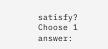satisfy?
Choose 1 answer: